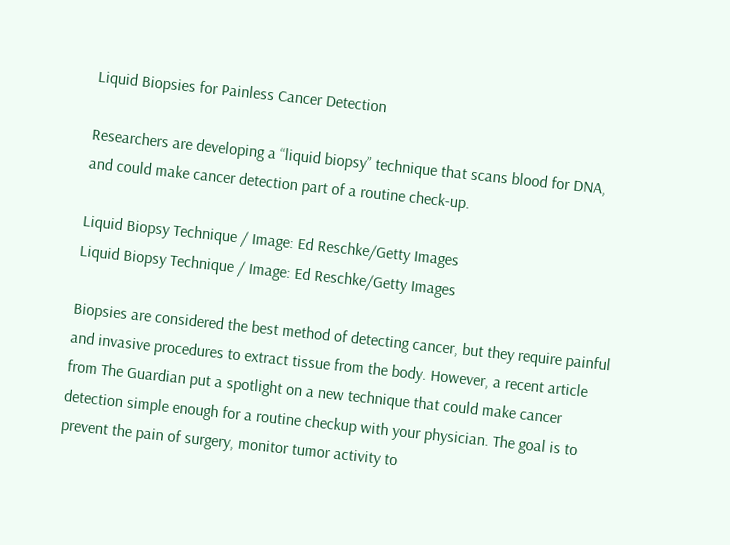Liquid Biopsies for Painless Cancer Detection

Researchers are developing a “liquid biopsy” technique that scans blood for DNA, and could make cancer detection part of a routine check-up.

Liquid Biopsy Technique / Image: Ed Reschke/Getty Images
Liquid Biopsy Technique / Image: Ed Reschke/Getty Images

Biopsies are considered the best method of detecting cancer, but they require painful and invasive procedures to extract tissue from the body. However, a recent article from The Guardian put a spotlight on a new technique that could make cancer detection simple enough for a routine checkup with your physician. The goal is to prevent the pain of surgery, monitor tumor activity to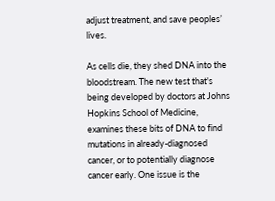adjust treatment, and save peoples’ lives.

As cells die, they shed DNA into the bloodstream. The new test that's being developed by doctors at Johns Hopkins School of Medicine, examines these bits of DNA to find mutations in already-diagnosed cancer, or to potentially diagnose cancer early. One issue is the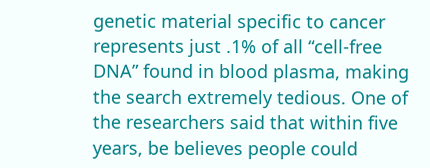genetic material specific to cancer represents just .1% of all “cell-free DNA” found in blood plasma, making the search extremely tedious. One of the researchers said that within five years, be believes people could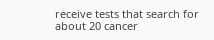receive tests that search for about 20 cancer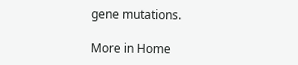gene mutations.

More in Home